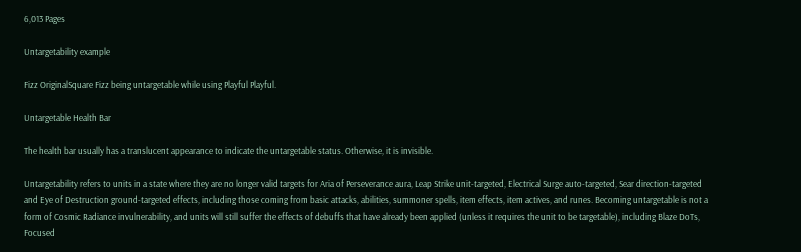6,013 Pages

Untargetability example

Fizz OriginalSquare Fizz being untargetable while using Playful Playful.

Untargetable Health Bar

The health bar usually has a translucent appearance to indicate the untargetable status. Otherwise, it is invisible.

Untargetability refers to units in a state where they are no longer valid targets for Aria of Perseverance aura, Leap Strike unit-targeted, Electrical Surge auto-targeted, Sear direction-targeted and Eye of Destruction ground-targeted effects, including those coming from basic attacks, abilities, summoner spells, item effects, item actives, and runes. Becoming untargetable is not a form of Cosmic Radiance invulnerability, and units will still suffer the effects of debuffs that have already been applied (unless it requires the unit to be targetable), including Blaze DoTs, Focused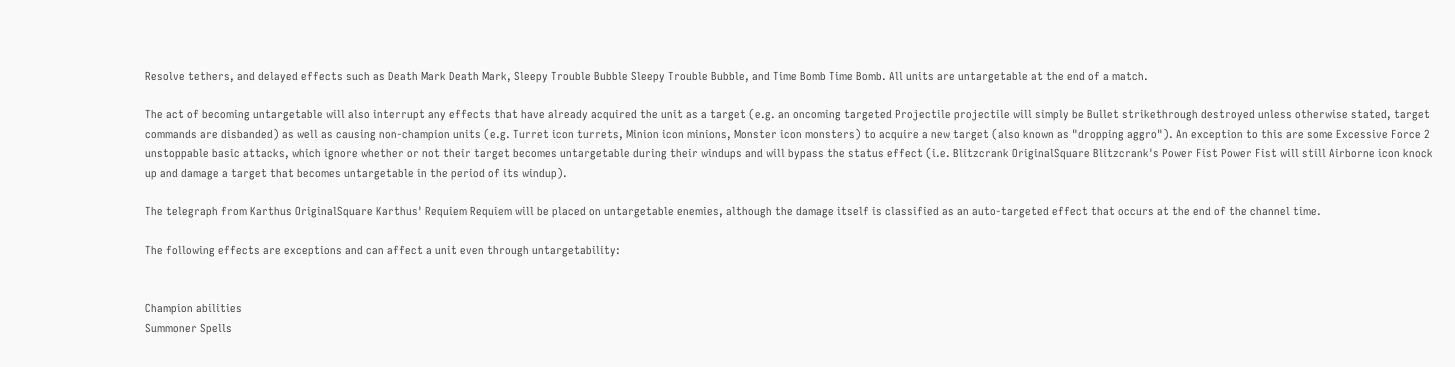Resolve tethers, and delayed effects such as Death Mark Death Mark, Sleepy Trouble Bubble Sleepy Trouble Bubble, and Time Bomb Time Bomb. All units are untargetable at the end of a match.

The act of becoming untargetable will also interrupt any effects that have already acquired the unit as a target (e.g. an oncoming targeted Projectile projectile will simply be Bullet strikethrough destroyed unless otherwise stated, target commands are disbanded) as well as causing non-champion units (e.g. Turret icon turrets, Minion icon minions, Monster icon monsters) to acquire a new target (also known as "dropping aggro"). An exception to this are some Excessive Force 2 unstoppable basic attacks, which ignore whether or not their target becomes untargetable during their windups and will bypass the status effect (i.e. Blitzcrank OriginalSquare Blitzcrank's Power Fist Power Fist will still Airborne icon knock up and damage a target that becomes untargetable in the period of its windup).

The telegraph from Karthus OriginalSquare Karthus' Requiem Requiem will be placed on untargetable enemies, although the damage itself is classified as an auto-targeted effect that occurs at the end of the channel time.

The following effects are exceptions and can affect a unit even through untargetability:


Champion abilities
Summoner Spells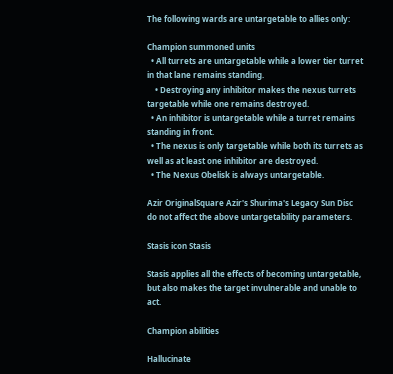The following wards are untargetable to allies only:

Champion summoned units
  • All turrets are untargetable while a lower tier turret in that lane remains standing.
    • Destroying any inhibitor makes the nexus turrets targetable while one remains destroyed.
  • An inhibitor is untargetable while a turret remains standing in front.
  • The nexus is only targetable while both its turrets as well as at least one inhibitor are destroyed.
  • The Nexus Obelisk is always untargetable.

Azir OriginalSquare Azir's Shurima's Legacy Sun Disc do not affect the above untargetability parameters.

Stasis icon Stasis

Stasis applies all the effects of becoming untargetable, but also makes the target invulnerable and unable to act.

Champion abilities

Hallucinate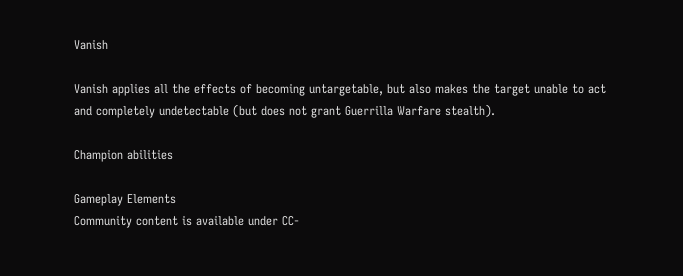Vanish

Vanish applies all the effects of becoming untargetable, but also makes the target unable to act and completely undetectable (but does not grant Guerrilla Warfare stealth).

Champion abilities

Gameplay Elements
Community content is available under CC-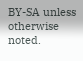BY-SA unless otherwise noted.